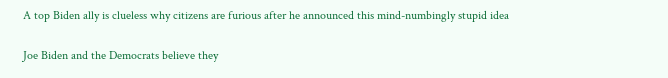A top Biden ally is clueless why citizens are furious after he announced this mind-numbingly stupid idea

Joe Biden and the Democrats believe they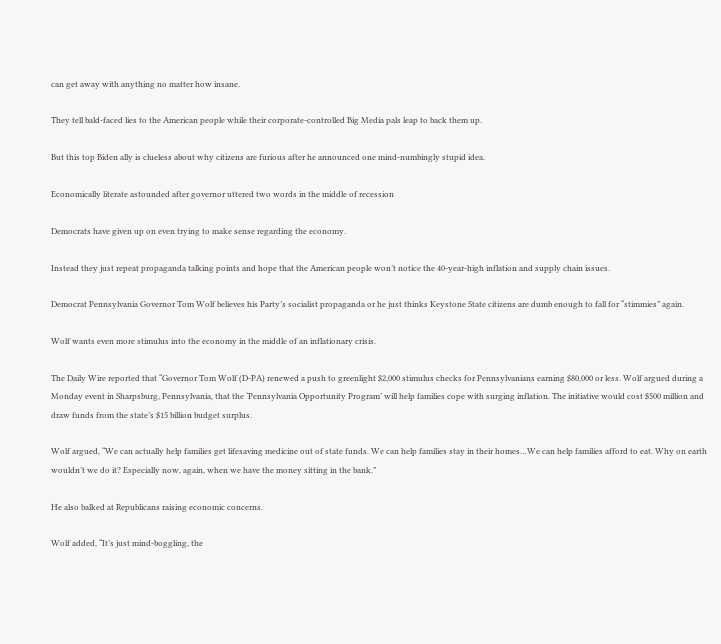can get away with anything no matter how insane.

They tell bald-faced lies to the American people while their corporate-controlled Big Media pals leap to back them up.

But this top Biden ally is clueless about why citizens are furious after he announced one mind-numbingly stupid idea.

Economically literate astounded after governor uttered two words in the middle of recession

Democrats have given up on even trying to make sense regarding the economy.

Instead they just repeat propaganda talking points and hope that the American people won’t notice the 40-year-high inflation and supply chain issues.

Democrat Pennsylvania Governor Tom Wolf believes his Party’s socialist propaganda or he just thinks Keystone State citizens are dumb enough to fall for “stimmies” again.

Wolf wants even more stimulus into the economy in the middle of an inflationary crisis.

The Daily Wire reported that “Governor Tom Wolf (D-PA) renewed a push to greenlight $2,000 stimulus checks for Pennsylvanians earning $80,000 or less. Wolf argued during a Monday event in Sharpsburg, Pennsylvania, that the ‘Pennsylvania Opportunity Program’ will help families cope with surging inflation. The initiative would cost $500 million and draw funds from the state’s $15 billion budget surplus.

Wolf argued, “We can actually help families get lifesaving medicine out of state funds. We can help families stay in their homes…We can help families afford to eat. Why on earth wouldn’t we do it? Especially now, again, when we have the money sitting in the bank.”

He also balked at Republicans raising economic concerns.

Wolf added, “It’s just mind-boggling, the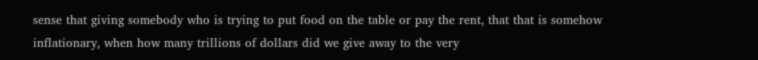sense that giving somebody who is trying to put food on the table or pay the rent, that that is somehow inflationary, when how many trillions of dollars did we give away to the very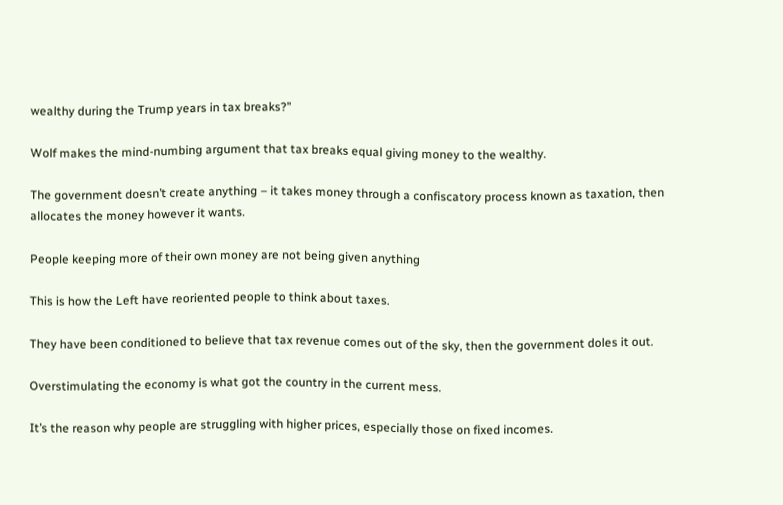wealthy during the Trump years in tax breaks?”

Wolf makes the mind-numbing argument that tax breaks equal giving money to the wealthy.

The government doesn’t create anything – it takes money through a confiscatory process known as taxation, then allocates the money however it wants.

People keeping more of their own money are not being given anything

This is how the Left have reoriented people to think about taxes.

They have been conditioned to believe that tax revenue comes out of the sky, then the government doles it out.

Overstimulating the economy is what got the country in the current mess.

It’s the reason why people are struggling with higher prices, especially those on fixed incomes.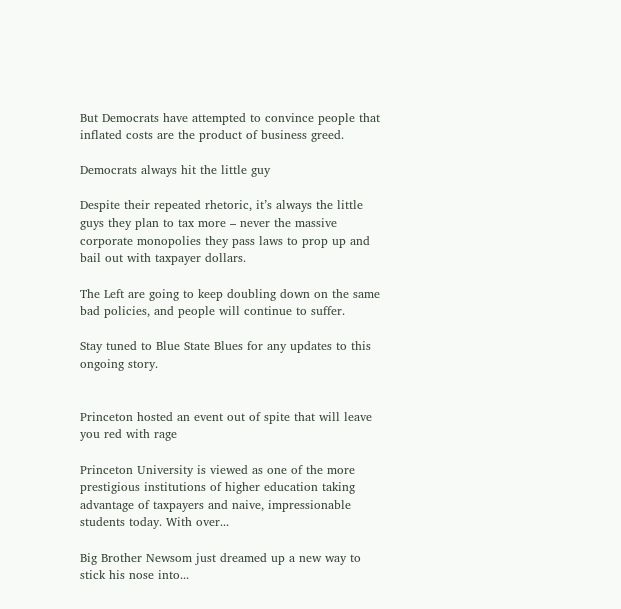But Democrats have attempted to convince people that inflated costs are the product of business greed.

Democrats always hit the little guy

Despite their repeated rhetoric, it’s always the little guys they plan to tax more – never the massive corporate monopolies they pass laws to prop up and bail out with taxpayer dollars.

The Left are going to keep doubling down on the same bad policies, and people will continue to suffer.

Stay tuned to Blue State Blues for any updates to this ongoing story.


Princeton hosted an event out of spite that will leave you red with rage

Princeton University is viewed as one of the more prestigious institutions of higher education taking advantage of taxpayers and naive, impressionable students today. With over...

Big Brother Newsom just dreamed up a new way to stick his nose into...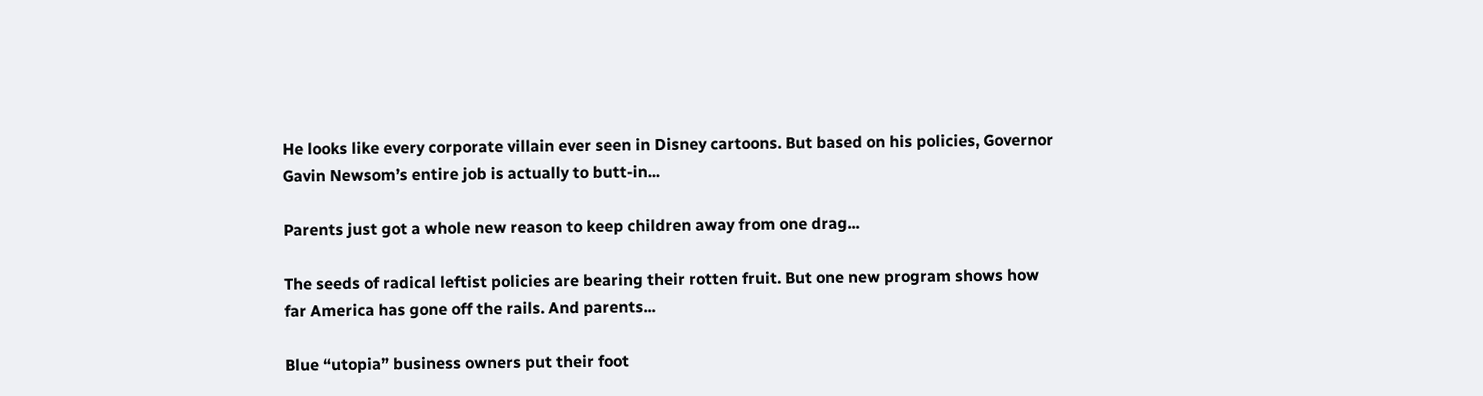He looks like every corporate villain ever seen in Disney cartoons. But based on his policies, Governor Gavin Newsom’s entire job is actually to butt-in...

Parents just got a whole new reason to keep children away from one drag...

The seeds of radical leftist policies are bearing their rotten fruit. But one new program shows how far America has gone off the rails. And parents...

Blue “utopia” business owners put their foot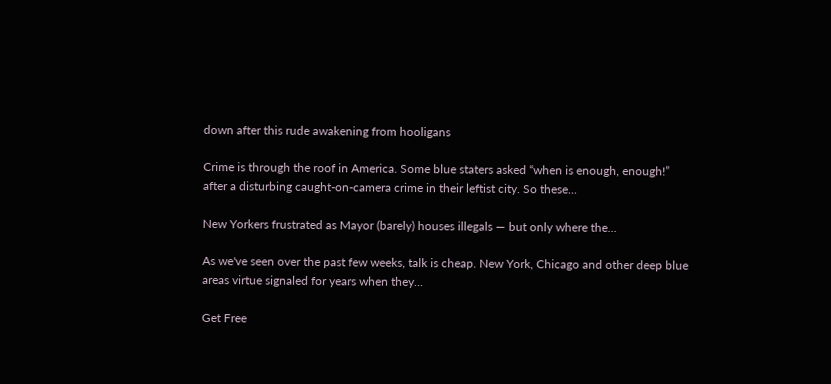down after this rude awakening from hooligans

Crime is through the roof in America. Some blue staters asked “when is enough, enough!” after a disturbing caught-on-camera crime in their leftist city. So these...

New Yorkers frustrated as Mayor (barely) houses illegals — but only where the...

As we've seen over the past few weeks, talk is cheap. New York, Chicago and other deep blue areas virtue signaled for years when they...

Get Free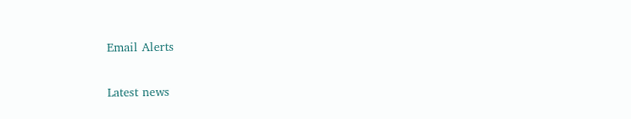Email Alerts

Latest news